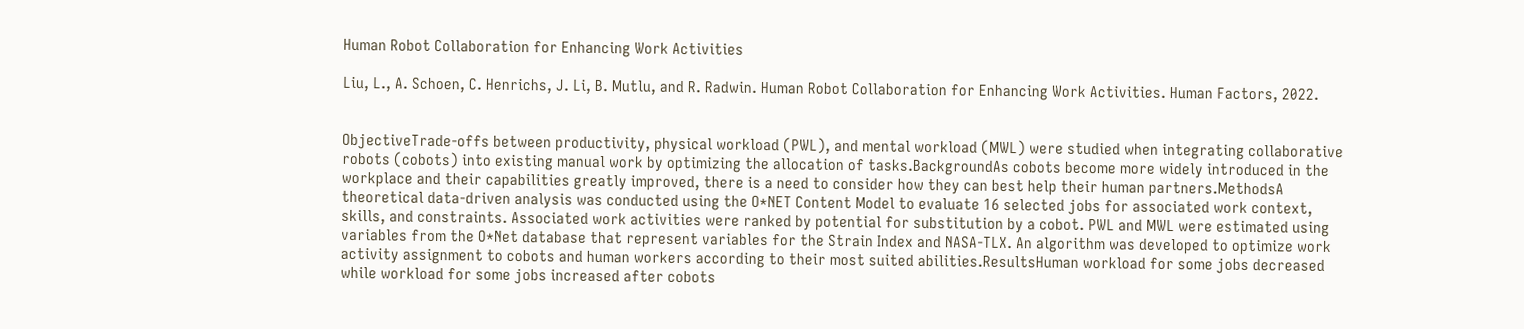Human Robot Collaboration for Enhancing Work Activities

Liu, L., A. Schoen, C. Henrichs, J. Li, B. Mutlu, and R. Radwin. Human Robot Collaboration for Enhancing Work Activities. Human Factors, 2022.


ObjectiveTrade-offs between productivity, physical workload (PWL), and mental workload (MWL) were studied when integrating collaborative robots (cobots) into existing manual work by optimizing the allocation of tasks.BackgroundAs cobots become more widely introduced in the workplace and their capabilities greatly improved, there is a need to consider how they can best help their human partners.MethodsA theoretical data-driven analysis was conducted using the O*NET Content Model to evaluate 16 selected jobs for associated work context, skills, and constraints. Associated work activities were ranked by potential for substitution by a cobot. PWL and MWL were estimated using variables from the O*Net database that represent variables for the Strain Index and NASA-TLX. An algorithm was developed to optimize work activity assignment to cobots and human workers according to their most suited abilities.ResultsHuman workload for some jobs decreased while workload for some jobs increased after cobots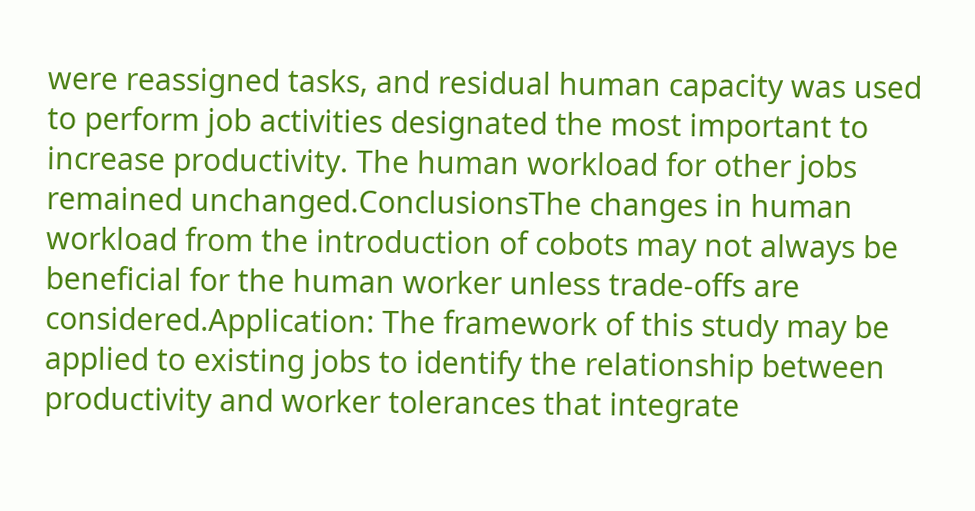were reassigned tasks, and residual human capacity was used to perform job activities designated the most important to increase productivity. The human workload for other jobs remained unchanged.ConclusionsThe changes in human workload from the introduction of cobots may not always be beneficial for the human worker unless trade-offs are considered.Application: The framework of this study may be applied to existing jobs to identify the relationship between productivity and worker tolerances that integrate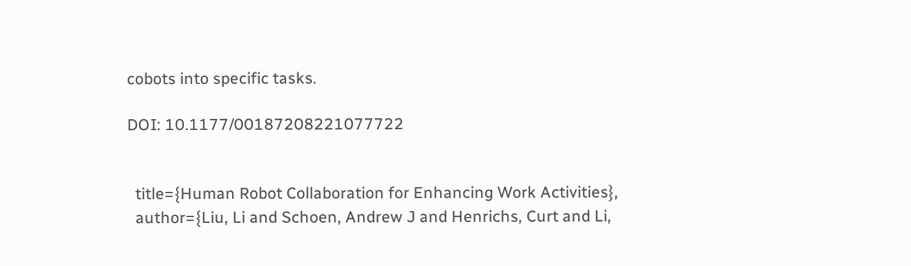cobots into specific tasks.

DOI: 10.1177/00187208221077722


  title={Human Robot Collaboration for Enhancing Work Activities},
  author={Liu, Li and Schoen, Andrew J and Henrichs, Curt and Li,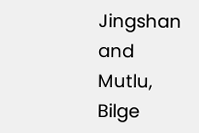Jingshan and Mutlu, Bilge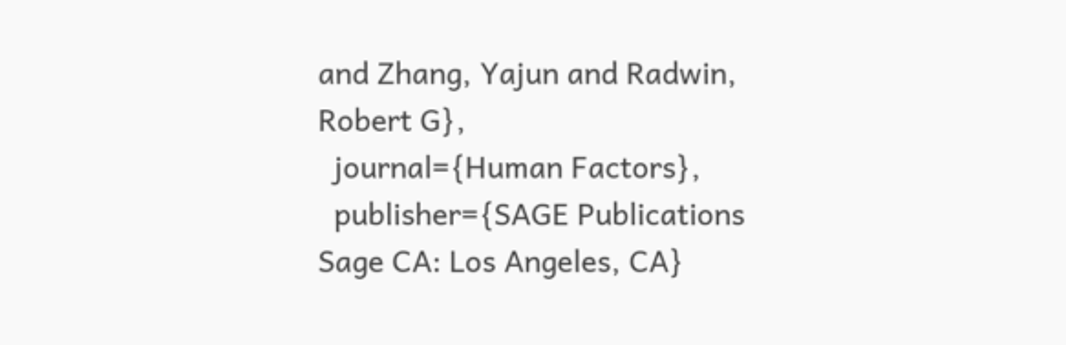and Zhang, Yajun and Radwin, Robert G},
  journal={Human Factors},
  publisher={SAGE Publications Sage CA: Los Angeles, CA}